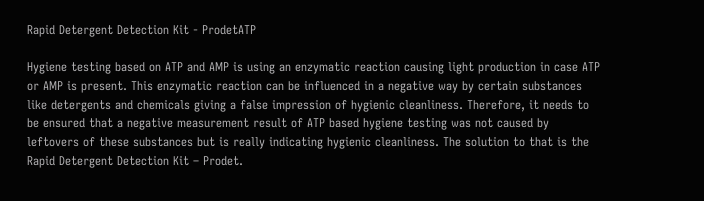Rapid Detergent Detection Kit - ProdetATP

Hygiene testing based on ATP and AMP is using an enzymatic reaction causing light production in case ATP or AMP is present. This enzymatic reaction can be influenced in a negative way by certain substances like detergents and chemicals giving a false impression of hygienic cleanliness. Therefore, it needs to be ensured that a negative measurement result of ATP based hygiene testing was not caused by leftovers of these substances but is really indicating hygienic cleanliness. The solution to that is the Rapid Detergent Detection Kit – Prodet.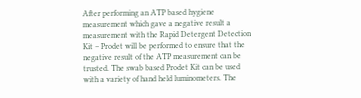After performing an ATP based hygiene measurement which gave a negative result a measurement with the Rapid Detergent Detection Kit – Prodet will be performed to ensure that the negative result of the ATP measurement can be trusted. The swab based Prodet Kit can be used with a variety of hand held luminometers. The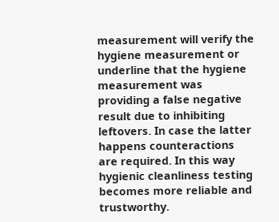measurement will verify the hygiene measurement or underline that the hygiene measurement was providing a false negative result due to inhibiting leftovers. In case the latter happens counteractions are required. In this way hygienic cleanliness testing becomes more reliable and trustworthy.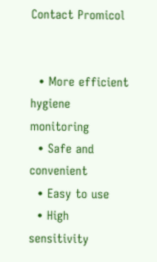Contact Promicol


  • More efficient hygiene monitoring
  • Safe and convenient
  • Easy to use
  • High sensitivity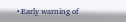• Early warning of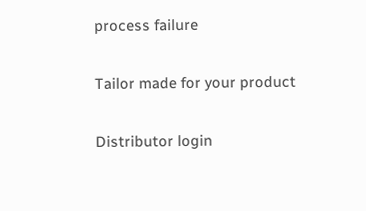process failure

Tailor made for your product

Distributor login